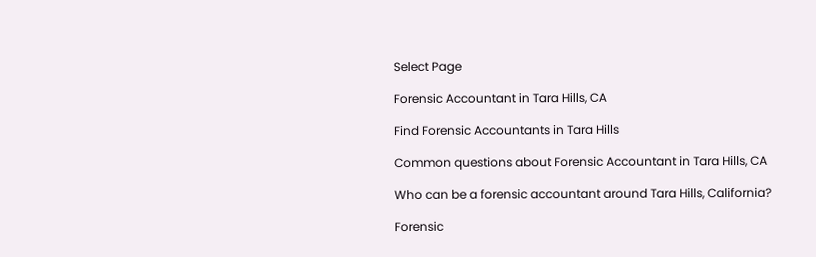Select Page

Forensic Accountant in Tara Hills, CA

Find Forensic Accountants in Tara Hills

Common questions about Forensic Accountant in Tara Hills, CA

Who can be a forensic accountant around Tara Hills, California?

Forensic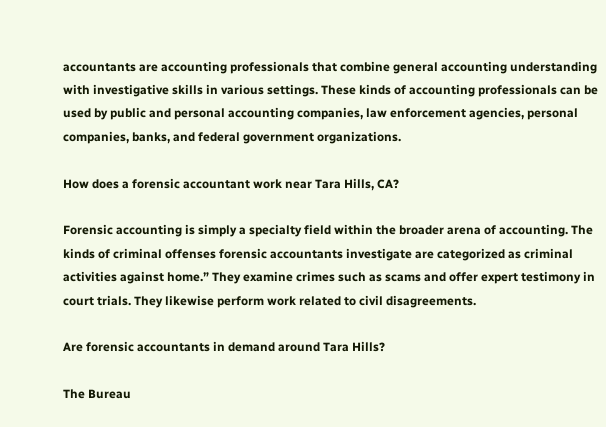accountants are accounting professionals that combine general accounting understanding with investigative skills in various settings. These kinds of accounting professionals can be used by public and personal accounting companies, law enforcement agencies, personal companies, banks, and federal government organizations.

How does a forensic accountant work near Tara Hills, CA?

Forensic accounting is simply a specialty field within the broader arena of accounting. The kinds of criminal offenses forensic accountants investigate are categorized as criminal activities against home.” They examine crimes such as scams and offer expert testimony in court trials. They likewise perform work related to civil disagreements.

Are forensic accountants in demand around Tara Hills?

The Bureau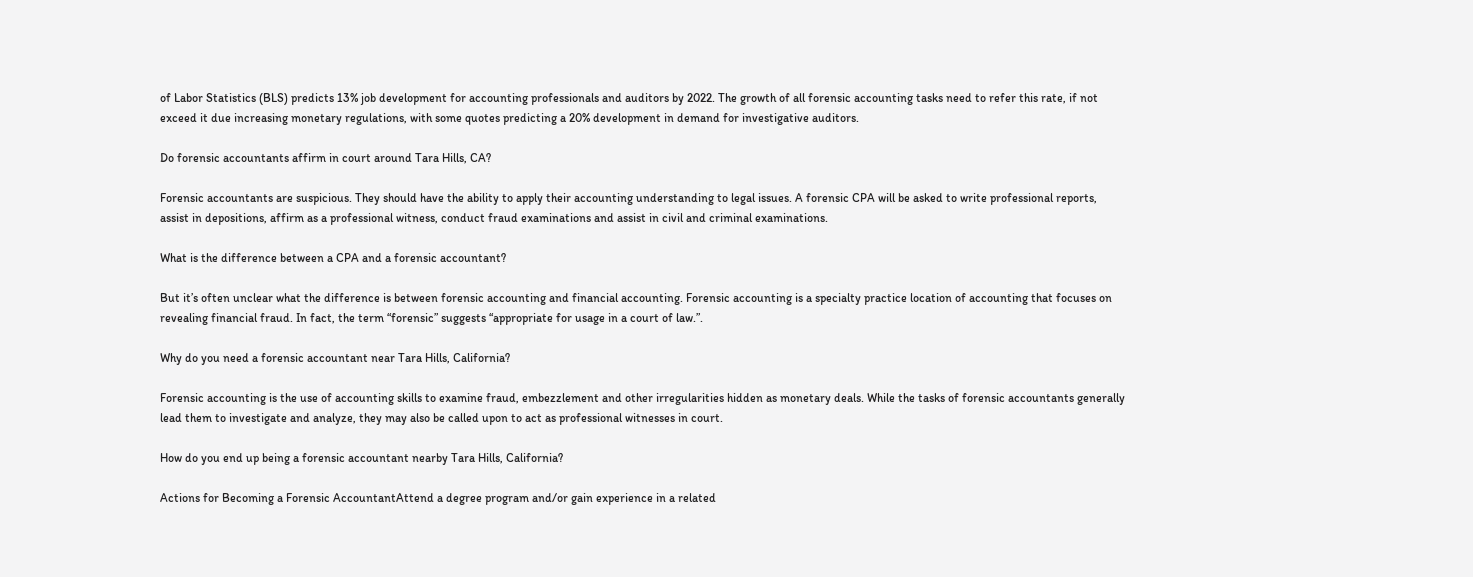of Labor Statistics (BLS) predicts 13% job development for accounting professionals and auditors by 2022. The growth of all forensic accounting tasks need to refer this rate, if not exceed it due increasing monetary regulations, with some quotes predicting a 20% development in demand for investigative auditors.

Do forensic accountants affirm in court around Tara Hills, CA?

Forensic accountants are suspicious. They should have the ability to apply their accounting understanding to legal issues. A forensic CPA will be asked to write professional reports, assist in depositions, affirm as a professional witness, conduct fraud examinations and assist in civil and criminal examinations.

What is the difference between a CPA and a forensic accountant?

But it’s often unclear what the difference is between forensic accounting and financial accounting. Forensic accounting is a specialty practice location of accounting that focuses on revealing financial fraud. In fact, the term “forensic” suggests “appropriate for usage in a court of law.”.

Why do you need a forensic accountant near Tara Hills, California?

Forensic accounting is the use of accounting skills to examine fraud, embezzlement and other irregularities hidden as monetary deals. While the tasks of forensic accountants generally lead them to investigate and analyze, they may also be called upon to act as professional witnesses in court.

How do you end up being a forensic accountant nearby Tara Hills, California?

Actions for Becoming a Forensic AccountantAttend a degree program and/or gain experience in a related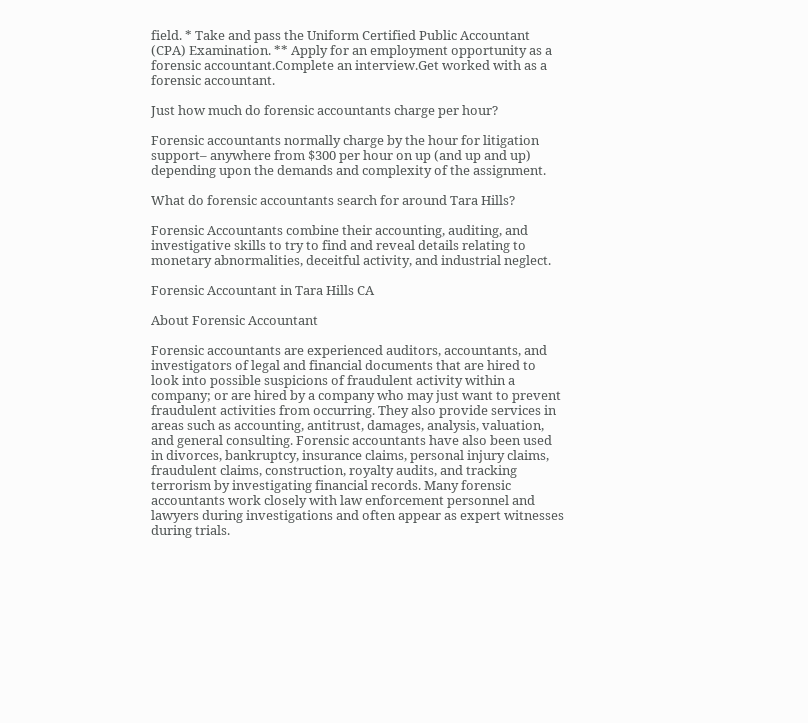field. * Take and pass the Uniform Certified Public Accountant (CPA) Examination. ** Apply for an employment opportunity as a forensic accountant.Complete an interview.Get worked with as a forensic accountant.

Just how much do forensic accountants charge per hour?

Forensic accountants normally charge by the hour for litigation support– anywhere from $300 per hour on up (and up and up) depending upon the demands and complexity of the assignment.

What do forensic accountants search for around Tara Hills?

Forensic Accountants combine their accounting, auditing, and investigative skills to try to find and reveal details relating to monetary abnormalities, deceitful activity, and industrial neglect.

Forensic Accountant in Tara Hills CA

About Forensic Accountant

Forensic accountants are experienced auditors, accountants, and investigators of legal and financial documents that are hired to look into possible suspicions of fraudulent activity within a company; or are hired by a company who may just want to prevent fraudulent activities from occurring. They also provide services in areas such as accounting, antitrust, damages, analysis, valuation, and general consulting. Forensic accountants have also been used in divorces, bankruptcy, insurance claims, personal injury claims, fraudulent claims, construction, royalty audits, and tracking terrorism by investigating financial records. Many forensic accountants work closely with law enforcement personnel and lawyers during investigations and often appear as expert witnesses during trials.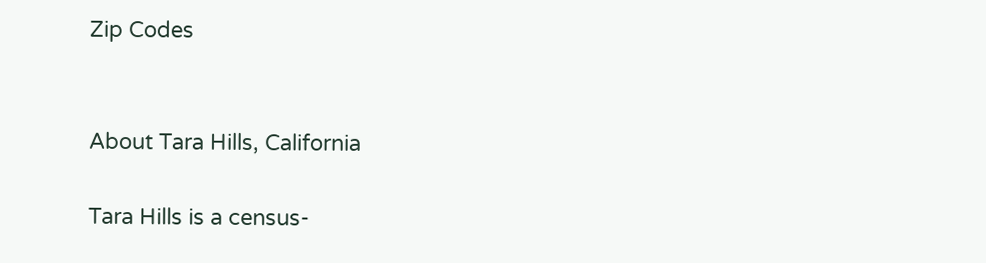Zip Codes


About Tara Hills, California

Tara Hills is a census-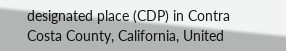designated place (CDP) in Contra Costa County, California, United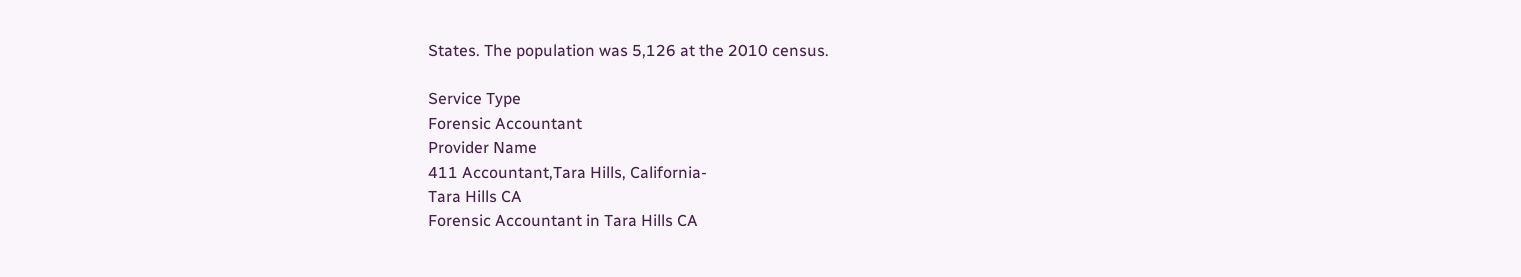States. The population was 5,126 at the 2010 census.

Service Type
Forensic Accountant
Provider Name
411 Accountant,Tara Hills, California-
Tara Hills CA
Forensic Accountant in Tara Hills CA